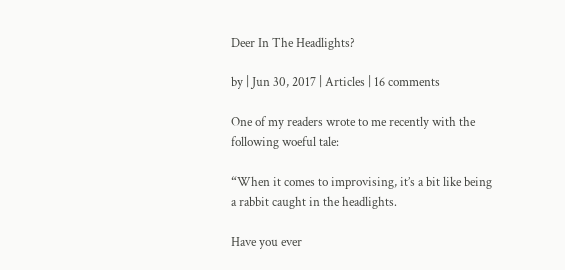Deer In The Headlights?

by | Jun 30, 2017 | Articles | 16 comments

One of my readers wrote to me recently with the following woeful tale:

“When it comes to improvising, it’s a bit like being a rabbit caught in the headlights.

Have you ever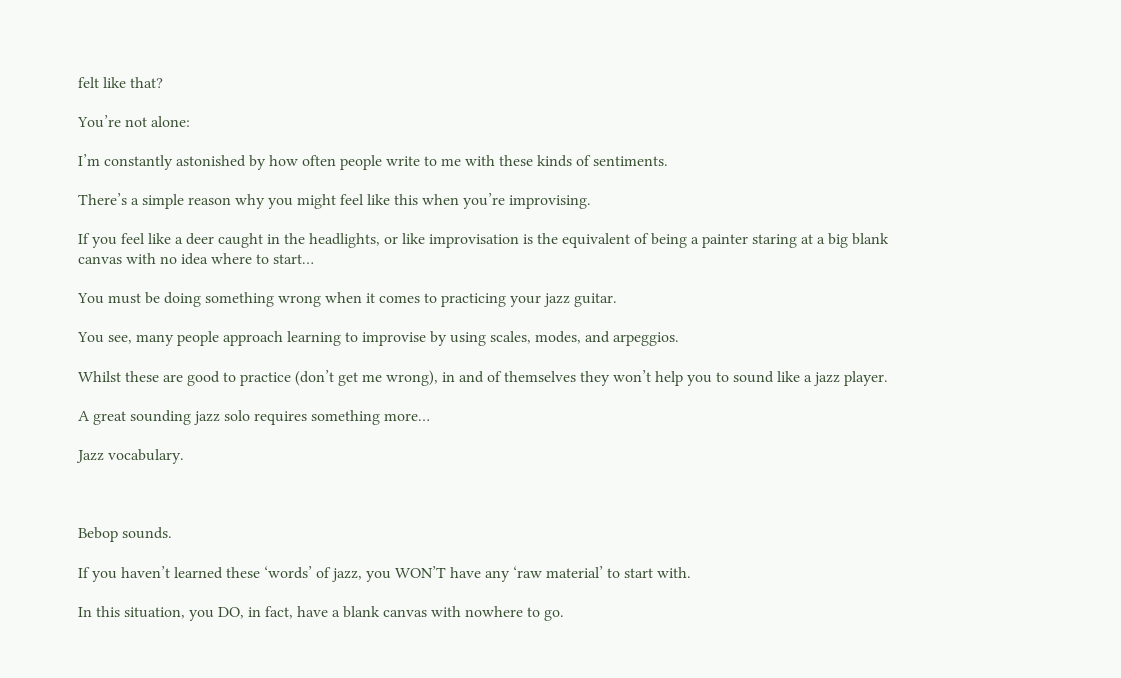felt like that?

You’re not alone:

I’m constantly astonished by how often people write to me with these kinds of sentiments.

There’s a simple reason why you might feel like this when you’re improvising.

If you feel like a deer caught in the headlights, or like improvisation is the equivalent of being a painter staring at a big blank canvas with no idea where to start…

You must be doing something wrong when it comes to practicing your jazz guitar.

You see, many people approach learning to improvise by using scales, modes, and arpeggios.

Whilst these are good to practice (don’t get me wrong), in and of themselves they won’t help you to sound like a jazz player.

A great sounding jazz solo requires something more…

Jazz vocabulary.



Bebop sounds.

If you haven’t learned these ‘words’ of jazz, you WON’T have any ‘raw material’ to start with.

In this situation, you DO, in fact, have a blank canvas with nowhere to go.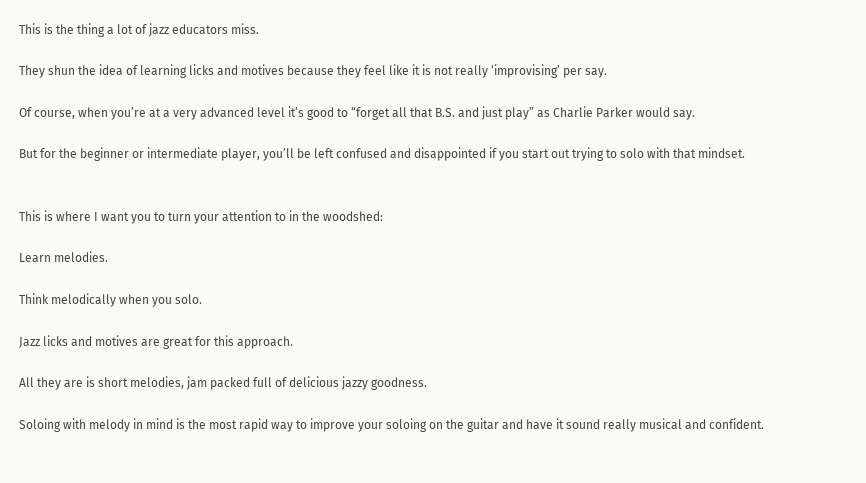This is the thing a lot of jazz educators miss.

They shun the idea of learning licks and motives because they feel like it is not really ‘improvising’ per say.

Of course, when you’re at a very advanced level it’s good to “forget all that B.S. and just play” as Charlie Parker would say.

But for the beginner or intermediate player, you’ll be left confused and disappointed if you start out trying to solo with that mindset.


This is where I want you to turn your attention to in the woodshed:

Learn melodies.

Think melodically when you solo.

Jazz licks and motives are great for this approach.

All they are is short melodies, jam packed full of delicious jazzy goodness.

Soloing with melody in mind is the most rapid way to improve your soloing on the guitar and have it sound really musical and confident.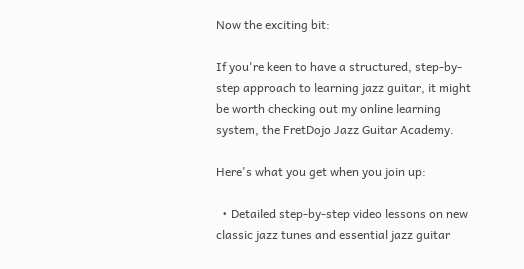Now the exciting bit:

If you're keen to have a structured, step-by-step approach to learning jazz guitar, it might be worth checking out my online learning system, the FretDojo Jazz Guitar Academy.

Here's what you get when you join up:

  • Detailed step-by-step video lessons on new classic jazz tunes and essential jazz guitar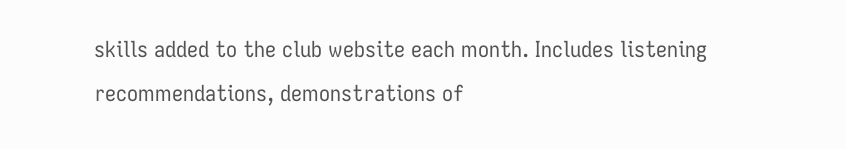skills added to the club website each month. Includes listening recommendations, demonstrations of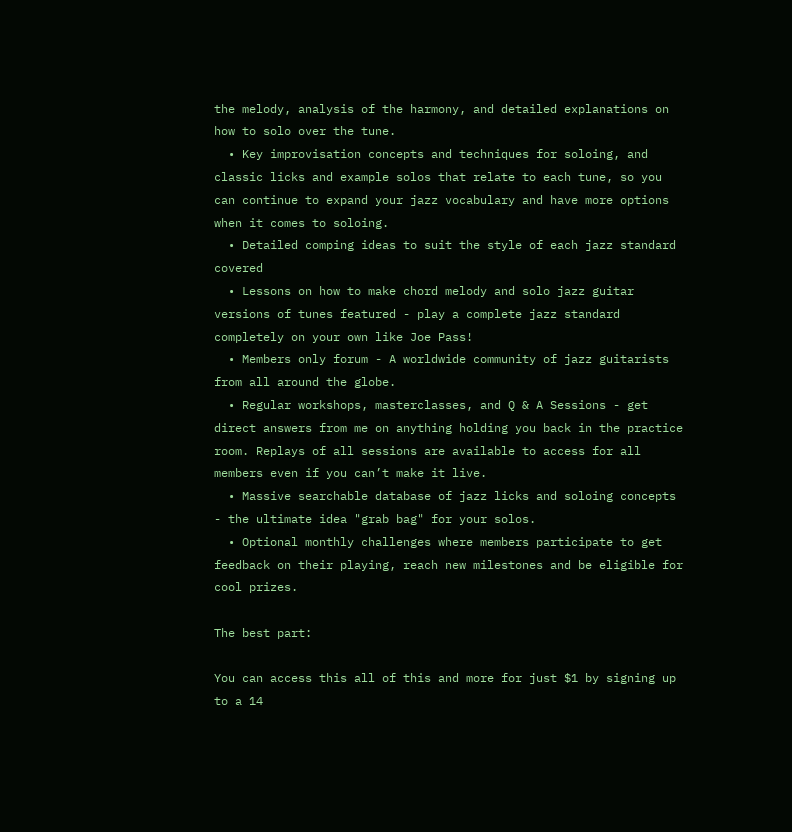the melody, analysis of the harmony, and detailed explanations on how to solo over the tune.
  • Key improvisation concepts and techniques for soloing, and classic licks and example solos that relate to each tune, so you can continue to expand your jazz vocabulary and have more options when it comes to soloing.
  • Detailed comping ideas to suit the style of each jazz standard covered
  • Lessons on how to make chord melody and solo jazz guitar versions of tunes featured - play a complete jazz standard completely on your own like Joe Pass!
  • Members only forum - A worldwide community of jazz guitarists from all around the globe.
  • Regular workshops, masterclasses, and Q & A Sessions - get direct answers from me on anything holding you back in the practice room. Replays of all sessions are available to access for all members even if you can’t make it live.
  • Massive searchable database of jazz licks and soloing concepts - the ultimate idea "grab bag" for your solos.
  • Optional monthly challenges where members participate to get feedback on their playing, reach new milestones and be eligible for cool prizes.

The best part:

You can access this all of this and more for just $1 by signing up to a 14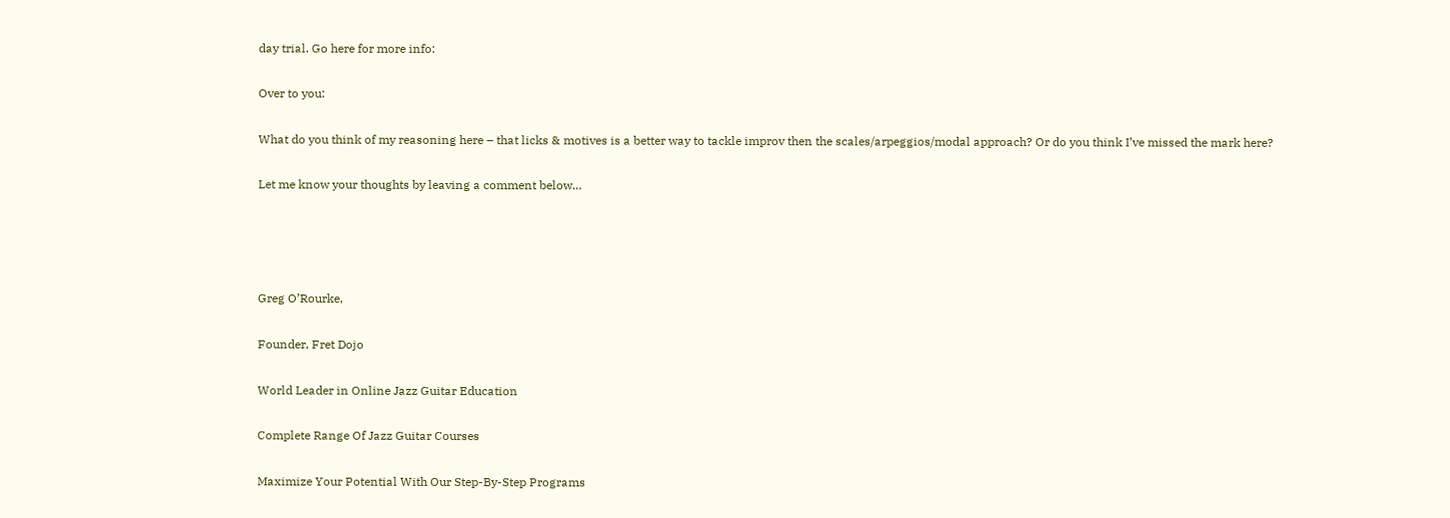day trial. Go here for more info:

Over to you:

What do you think of my reasoning here – that licks & motives is a better way to tackle improv then the scales/arpeggios/modal approach? Or do you think I’ve missed the mark here?

Let me know your thoughts by leaving a comment below…




Greg O’Rourke,

Founder, Fret Dojo

World Leader in Online Jazz Guitar Education

Complete Range Of Jazz Guitar Courses

Maximize Your Potential With Our Step-By-Step Programs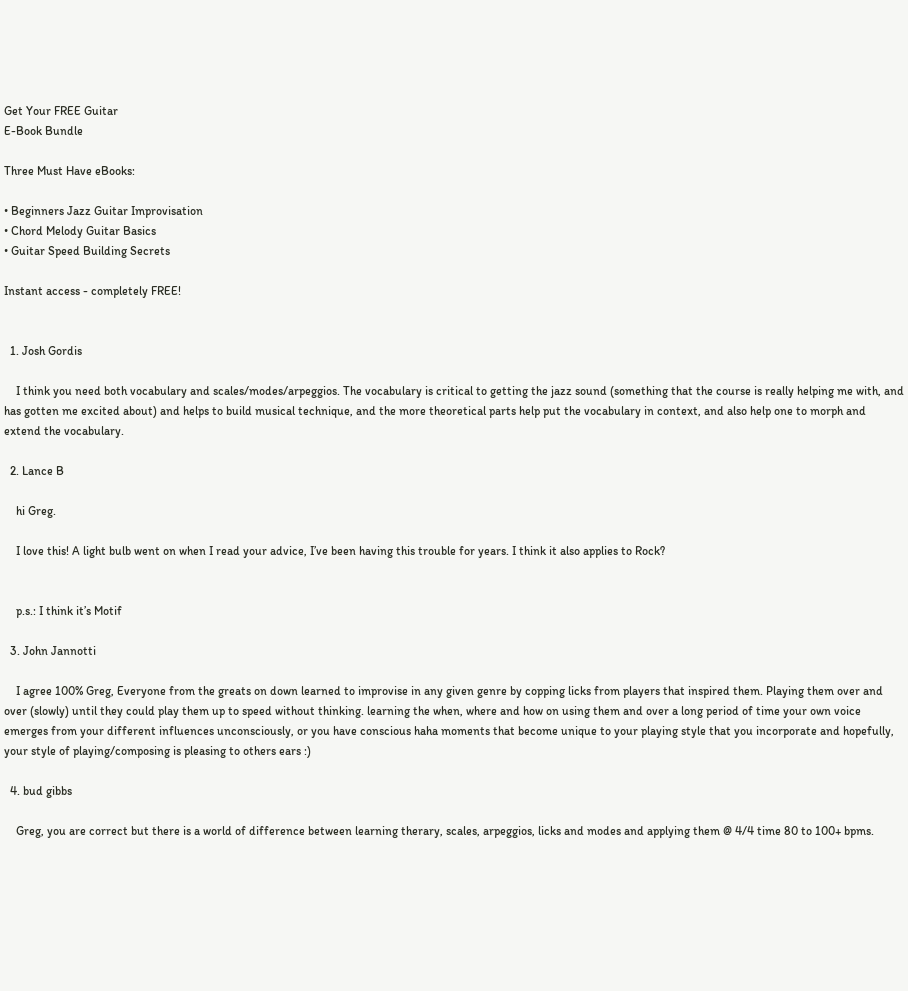Get Your FREE Guitar
E-Book Bundle

Three Must Have eBooks:

• Beginners Jazz Guitar Improvisation
• Chord Melody Guitar Basics
• Guitar Speed Building Secrets

Instant access - completely FREE!


  1. Josh Gordis

    I think you need both vocabulary and scales/modes/arpeggios. The vocabulary is critical to getting the jazz sound (something that the course is really helping me with, and has gotten me excited about) and helps to build musical technique, and the more theoretical parts help put the vocabulary in context, and also help one to morph and extend the vocabulary.

  2. Lance B

    hi Greg.

    I love this! A light bulb went on when I read your advice, I’ve been having this trouble for years. I think it also applies to Rock?


    p.s.: I think it’s Motif

  3. John Jannotti

    I agree 100% Greg, Everyone from the greats on down learned to improvise in any given genre by copping licks from players that inspired them. Playing them over and over (slowly) until they could play them up to speed without thinking. learning the when, where and how on using them and over a long period of time your own voice emerges from your different influences unconsciously, or you have conscious haha moments that become unique to your playing style that you incorporate and hopefully, your style of playing/composing is pleasing to others ears :)

  4. bud gibbs

    Greg, you are correct but there is a world of difference between learning therary, scales, arpeggios, licks and modes and applying them @ 4/4 time 80 to 100+ bpms.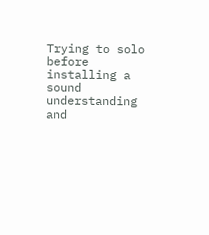Trying to solo before installing a sound understanding and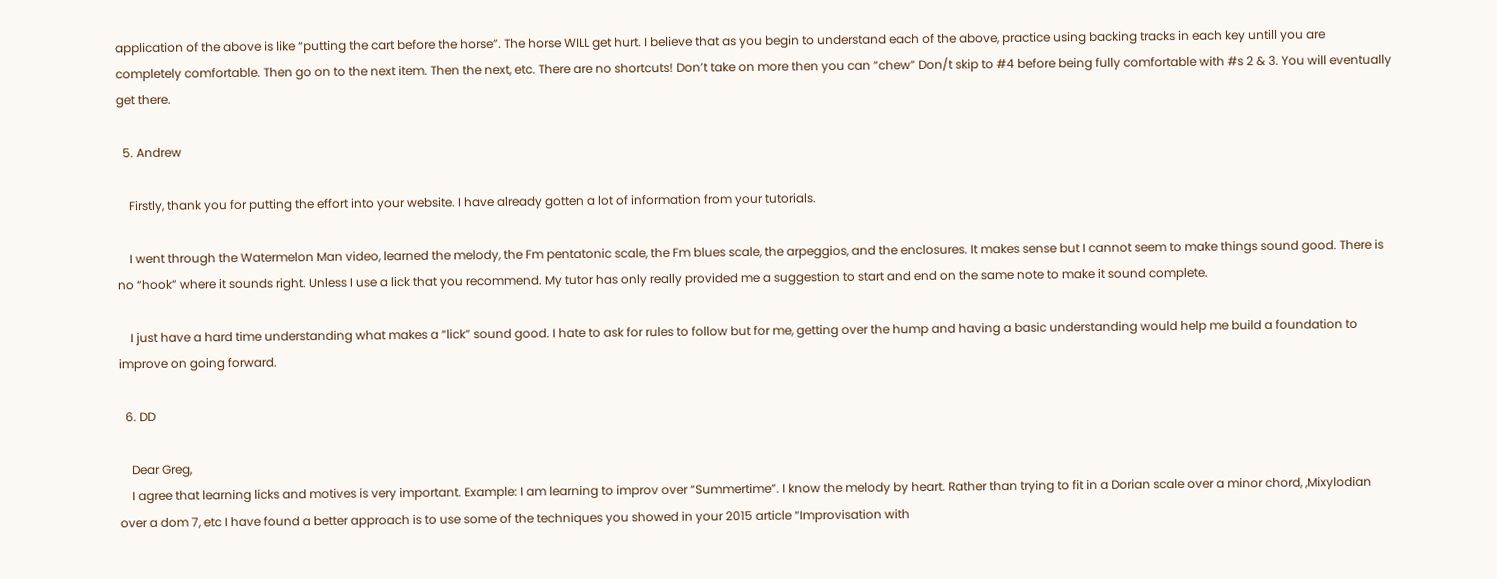application of the above is like “putting the cart before the horse”. The horse WILL get hurt. I believe that as you begin to understand each of the above, practice using backing tracks in each key untill you are completely comfortable. Then go on to the next item. Then the next, etc. There are no shortcuts! Don’t take on more then you can “chew” Don/t skip to #4 before being fully comfortable with #s 2 & 3. You will eventually get there.

  5. Andrew

    Firstly, thank you for putting the effort into your website. I have already gotten a lot of information from your tutorials.

    I went through the Watermelon Man video, learned the melody, the Fm pentatonic scale, the Fm blues scale, the arpeggios, and the enclosures. It makes sense but I cannot seem to make things sound good. There is no “hook” where it sounds right. Unless I use a lick that you recommend. My tutor has only really provided me a suggestion to start and end on the same note to make it sound complete.

    I just have a hard time understanding what makes a “lick” sound good. I hate to ask for rules to follow but for me, getting over the hump and having a basic understanding would help me build a foundation to improve on going forward.

  6. DD

    Dear Greg,
    I agree that learning licks and motives is very important. Example: I am learning to improv over “Summertime”. I know the melody by heart. Rather than trying to fit in a Dorian scale over a minor chord, ,Mixylodian over a dom 7, etc I have found a better approach is to use some of the techniques you showed in your 2015 article “Improvisation with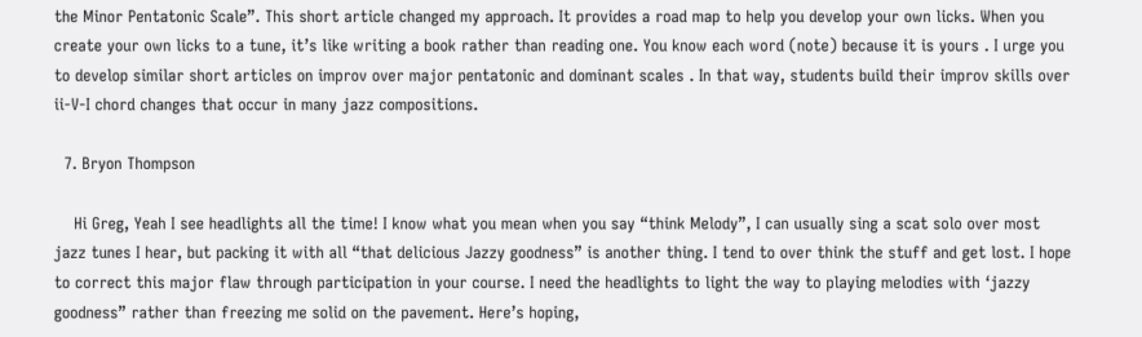the Minor Pentatonic Scale”. This short article changed my approach. It provides a road map to help you develop your own licks. When you create your own licks to a tune, it’s like writing a book rather than reading one. You know each word (note) because it is yours . I urge you to develop similar short articles on improv over major pentatonic and dominant scales . In that way, students build their improv skills over ii-V-I chord changes that occur in many jazz compositions.

  7. Bryon Thompson

    Hi Greg, Yeah I see headlights all the time! I know what you mean when you say “think Melody”, I can usually sing a scat solo over most jazz tunes I hear, but packing it with all “that delicious Jazzy goodness” is another thing. I tend to over think the stuff and get lost. I hope to correct this major flaw through participation in your course. I need the headlights to light the way to playing melodies with ‘jazzy goodness” rather than freezing me solid on the pavement. Here’s hoping,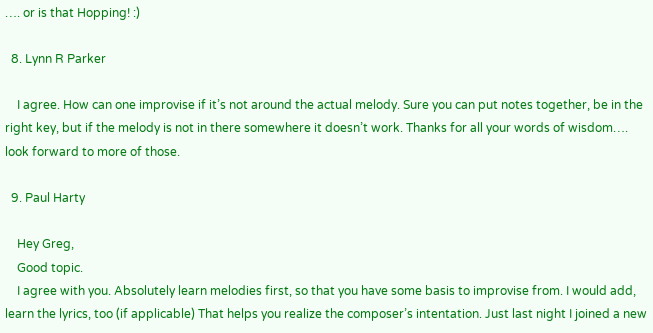…. or is that Hopping! :)

  8. Lynn R Parker

    I agree. How can one improvise if it’s not around the actual melody. Sure you can put notes together, be in the right key, but if the melody is not in there somewhere it doesn’t work. Thanks for all your words of wisdom…. look forward to more of those.

  9. Paul Harty

    Hey Greg,
    Good topic.
    I agree with you. Absolutely learn melodies first, so that you have some basis to improvise from. I would add, learn the lyrics, too (if applicable) That helps you realize the composer’s intentation. Just last night I joined a new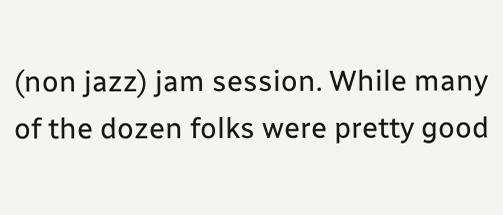(non jazz) jam session. While many of the dozen folks were pretty good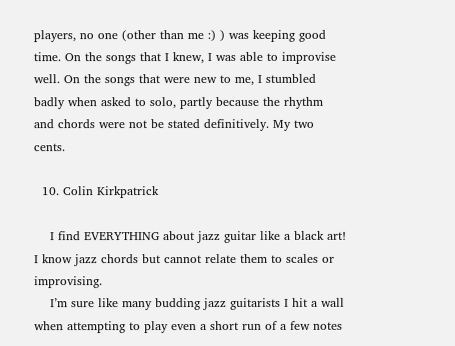players, no one (other than me :) ) was keeping good time. On the songs that I knew, I was able to improvise well. On the songs that were new to me, I stumbled badly when asked to solo, partly because the rhythm and chords were not be stated definitively. My two cents.

  10. Colin Kirkpatrick

    I find EVERYTHING about jazz guitar like a black art! I know jazz chords but cannot relate them to scales or improvising.
    I’m sure like many budding jazz guitarists I hit a wall when attempting to play even a short run of a few notes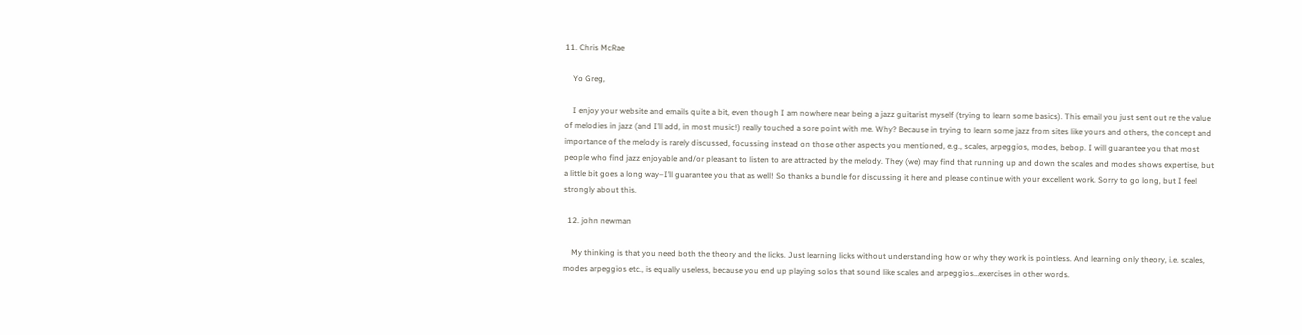11. Chris McRae

    Yo Greg,

    I enjoy your website and emails quite a bit, even though I am nowhere near being a jazz guitarist myself (trying to learn some basics). This email you just sent out re the value of melodies in jazz (and I’ll add, in most music!) really touched a sore point with me. Why? Because in trying to learn some jazz from sites like yours and others, the concept and importance of the melody is rarely discussed, focussing instead on those other aspects you mentioned, e.g., scales, arpeggios, modes, bebop. I will guarantee you that most people who find jazz enjoyable and/or pleasant to listen to are attracted by the melody. They (we) may find that running up and down the scales and modes shows expertise, but a little bit goes a long way–I’ll guarantee you that as well! So thanks a bundle for discussing it here and please continue with your excellent work. Sorry to go long, but I feel strongly about this.

  12. john newman

    My thinking is that you need both the theory and the licks. Just learning licks without understanding how or why they work is pointless. And learning only theory, i.e. scales, modes arpeggios etc., is equally useless, because you end up playing solos that sound like scales and arpeggios…exercises in other words.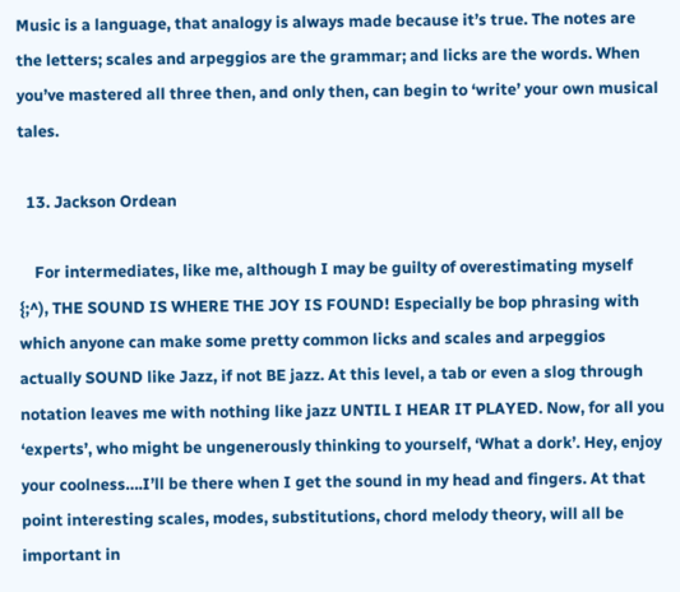Music is a language, that analogy is always made because it’s true. The notes are the letters; scales and arpeggios are the grammar; and licks are the words. When you’ve mastered all three then, and only then, can begin to ‘write’ your own musical tales.

  13. Jackson Ordean

    For intermediates, like me, although I may be guilty of overestimating myself {;^), THE SOUND IS WHERE THE JOY IS FOUND! Especially be bop phrasing with which anyone can make some pretty common licks and scales and arpeggios actually SOUND like Jazz, if not BE jazz. At this level, a tab or even a slog through notation leaves me with nothing like jazz UNTIL I HEAR IT PLAYED. Now, for all you ‘experts’, who might be ungenerously thinking to yourself, ‘What a dork’. Hey, enjoy your coolness….I’ll be there when I get the sound in my head and fingers. At that point interesting scales, modes, substitutions, chord melody theory, will all be important in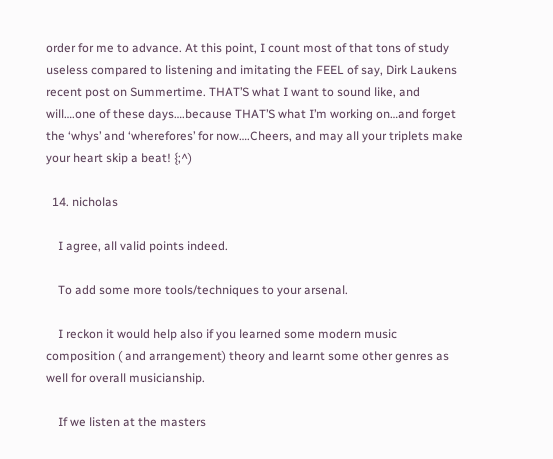order for me to advance. At this point, I count most of that tons of study useless compared to listening and imitating the FEEL of say, Dirk Laukens recent post on Summertime. THAT’S what I want to sound like, and will….one of these days….because THAT’S what I’m working on…and forget the ‘whys’ and ‘wherefores’ for now….Cheers, and may all your triplets make your heart skip a beat! {;^)

  14. nicholas

    I agree, all valid points indeed.

    To add some more tools/techniques to your arsenal.

    I reckon it would help also if you learned some modern music composition ( and arrangement) theory and learnt some other genres as well for overall musicianship.

    If we listen at the masters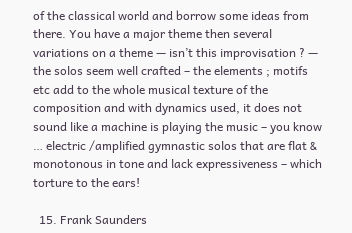of the classical world and borrow some ideas from there. You have a major theme then several variations on a theme — isn’t this improvisation ? — the solos seem well crafted – the elements ; motifs etc add to the whole musical texture of the composition and with dynamics used, it does not sound like a machine is playing the music – you know … electric /amplified gymnastic solos that are flat & monotonous in tone and lack expressiveness – which torture to the ears!

  15. Frank Saunders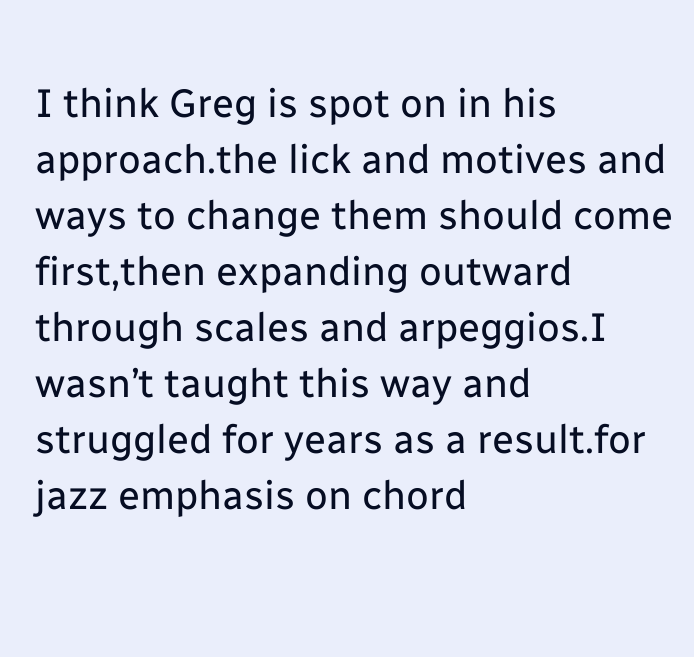I think Greg is spot on in his approach.the lick and motives and ways to change them should come first,then expanding outward through scales and arpeggios.I wasn’t taught this way and struggled for years as a result.for jazz emphasis on chord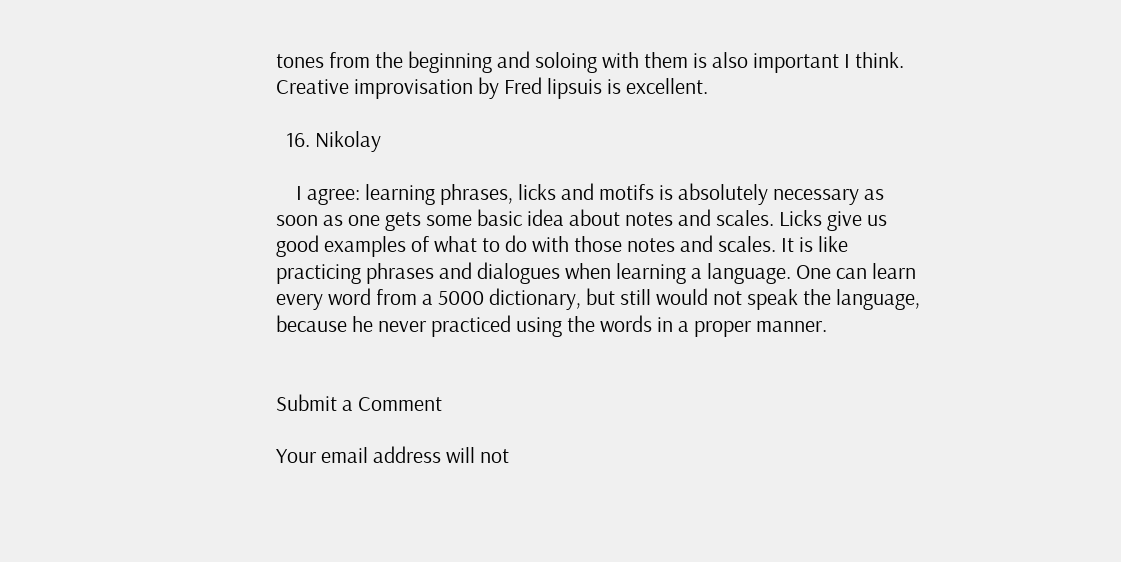tones from the beginning and soloing with them is also important I think. Creative improvisation by Fred lipsuis is excellent.

  16. Nikolay

    I agree: learning phrases, licks and motifs is absolutely necessary as soon as one gets some basic idea about notes and scales. Licks give us good examples of what to do with those notes and scales. It is like practicing phrases and dialogues when learning a language. One can learn every word from a 5000 dictionary, but still would not speak the language, because he never practiced using the words in a proper manner.


Submit a Comment

Your email address will not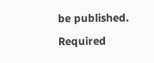be published. Required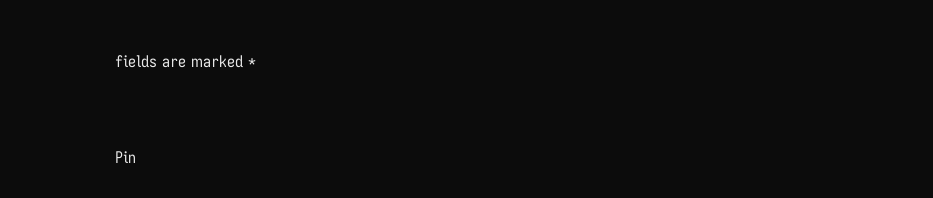fields are marked *


Pin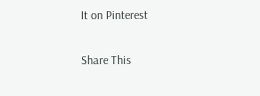It on Pinterest

Share This